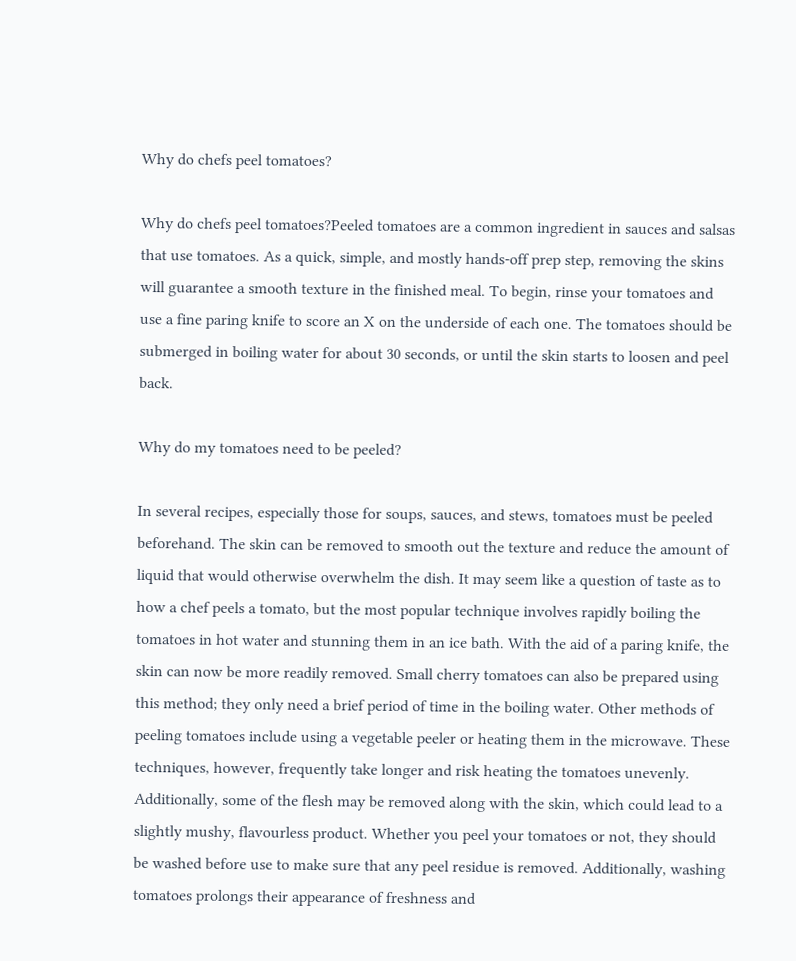Why do chefs peel tomatoes?

Why do chefs peel tomatoes?Peeled tomatoes are a common ingredient in sauces and salsas that use tomatoes. As a quick, simple, and mostly hands-off prep step, removing the skins will guarantee a smooth texture in the finished meal. To begin, rinse your tomatoes and use a fine paring knife to score an X on the underside of each one. The tomatoes should be submerged in boiling water for about 30 seconds, or until the skin starts to loosen and peel back.

Why do my tomatoes need to be peeled?

In several recipes, especially those for soups, sauces, and stews, tomatoes must be peeled beforehand. The skin can be removed to smooth out the texture and reduce the amount of liquid that would otherwise overwhelm the dish. It may seem like a question of taste as to how a chef peels a tomato, but the most popular technique involves rapidly boiling the tomatoes in hot water and stunning them in an ice bath. With the aid of a paring knife, the skin can now be more readily removed. Small cherry tomatoes can also be prepared using this method; they only need a brief period of time in the boiling water. Other methods of peeling tomatoes include using a vegetable peeler or heating them in the microwave. These techniques, however, frequently take longer and risk heating the tomatoes unevenly. Additionally, some of the flesh may be removed along with the skin, which could lead to a slightly mushy, flavourless product. Whether you peel your tomatoes or not, they should be washed before use to make sure that any peel residue is removed. Additionally, washing tomatoes prolongs their appearance of freshness and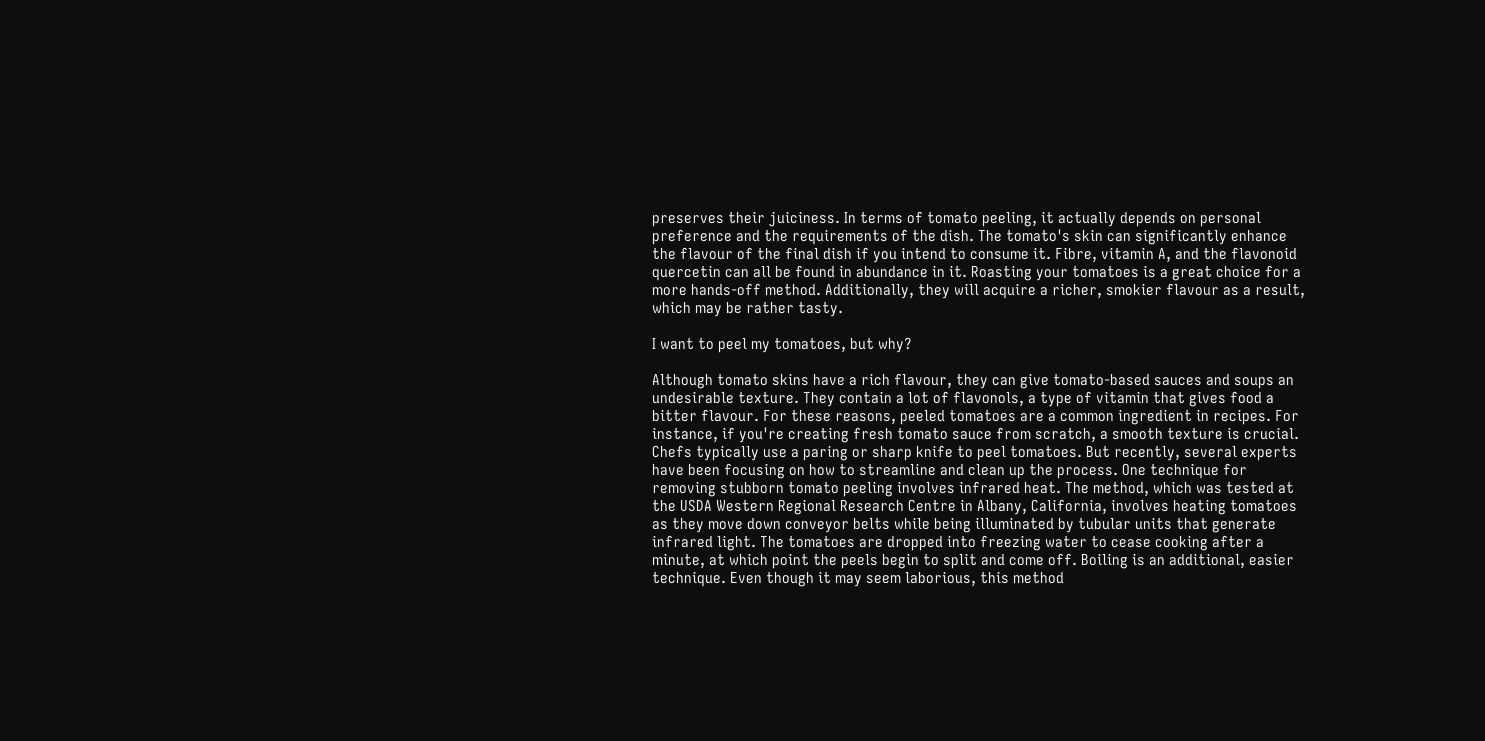preserves their juiciness. In terms of tomato peeling, it actually depends on personal preference and the requirements of the dish. The tomato's skin can significantly enhance the flavour of the final dish if you intend to consume it. Fibre, vitamin A, and the flavonoid quercetin can all be found in abundance in it. Roasting your tomatoes is a great choice for a more hands-off method. Additionally, they will acquire a richer, smokier flavour as a result, which may be rather tasty.

I want to peel my tomatoes, but why?

Although tomato skins have a rich flavour, they can give tomato-based sauces and soups an undesirable texture. They contain a lot of flavonols, a type of vitamin that gives food a bitter flavour. For these reasons, peeled tomatoes are a common ingredient in recipes. For instance, if you're creating fresh tomato sauce from scratch, a smooth texture is crucial. Chefs typically use a paring or sharp knife to peel tomatoes. But recently, several experts have been focusing on how to streamline and clean up the process. One technique for removing stubborn tomato peeling involves infrared heat. The method, which was tested at the USDA Western Regional Research Centre in Albany, California, involves heating tomatoes as they move down conveyor belts while being illuminated by tubular units that generate infrared light. The tomatoes are dropped into freezing water to cease cooking after a minute, at which point the peels begin to split and come off. Boiling is an additional, easier technique. Even though it may seem laborious, this method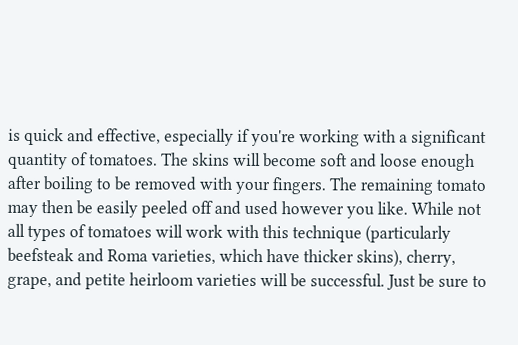is quick and effective, especially if you're working with a significant quantity of tomatoes. The skins will become soft and loose enough after boiling to be removed with your fingers. The remaining tomato may then be easily peeled off and used however you like. While not all types of tomatoes will work with this technique (particularly beefsteak and Roma varieties, which have thicker skins), cherry, grape, and petite heirloom varieties will be successful. Just be sure to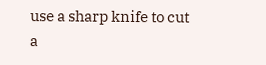use a sharp knife to cut a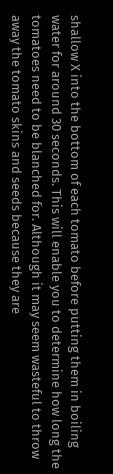shallow X into the bottom of each tomato before putting them in boiling water for around 30 seconds. This will enable you to determine how long the tomatoes need to be blanched for. Although it may seem wasteful to throw away the tomato skins and seeds because they are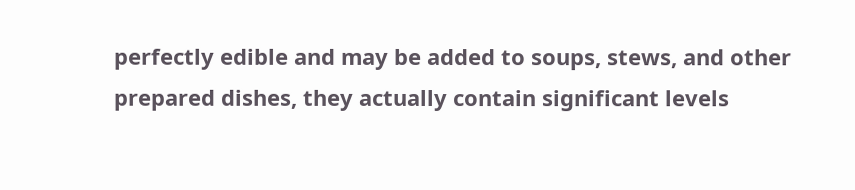perfectly edible and may be added to soups, stews, and other prepared dishes, they actually contain significant levels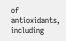of antioxidants, including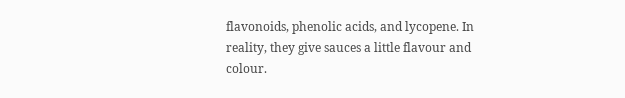flavonoids, phenolic acids, and lycopene. In reality, they give sauces a little flavour and colour.